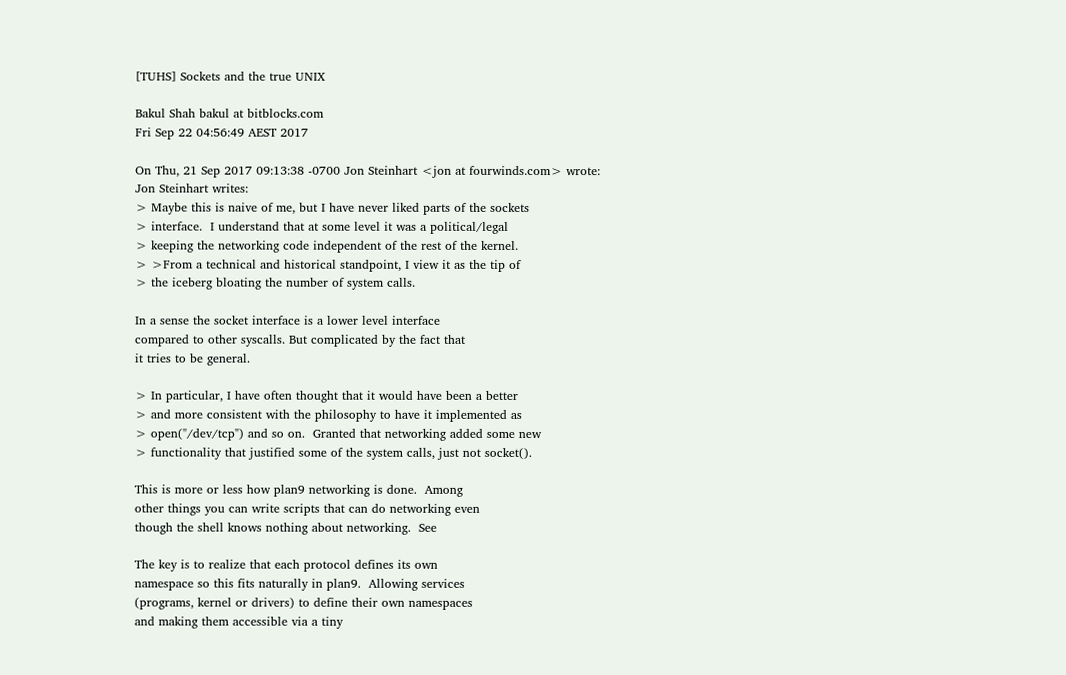[TUHS] Sockets and the true UNIX

Bakul Shah bakul at bitblocks.com
Fri Sep 22 04:56:49 AEST 2017

On Thu, 21 Sep 2017 09:13:38 -0700 Jon Steinhart <jon at fourwinds.com> wrote:
Jon Steinhart writes:
> Maybe this is naive of me, but I have never liked parts of the sockets
> interface.  I understand that at some level it was a political/legal
> keeping the networking code independent of the rest of the kernel.
> >From a technical and historical standpoint, I view it as the tip of
> the iceberg bloating the number of system calls.

In a sense the socket interface is a lower level interface
compared to other syscalls. But complicated by the fact that
it tries to be general.

> In particular, I have often thought that it would have been a better
> and more consistent with the philosophy to have it implemented as
> open("/dev/tcp") and so on.  Granted that networking added some new
> functionality that justified some of the system calls, just not socket().

This is more or less how plan9 networking is done.  Among
other things you can write scripts that can do networking even
though the shell knows nothing about networking.  See

The key is to realize that each protocol defines its own
namespace so this fits naturally in plan9.  Allowing services
(programs, kernel or drivers) to define their own namespaces
and making them accessible via a tiny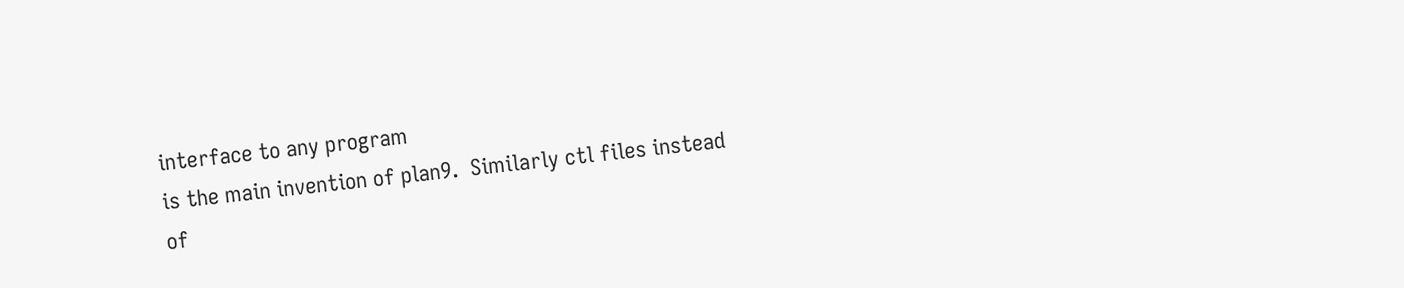interface to any program
is the main invention of plan9.  Similarly ctl files instead
of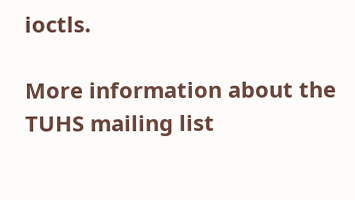ioctls.

More information about the TUHS mailing list